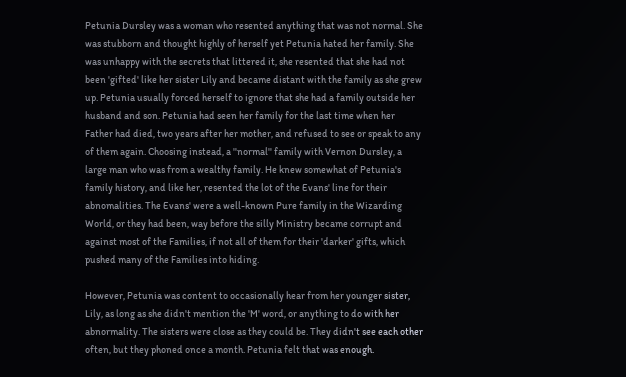Petunia Dursley was a woman who resented anything that was not normal. She was stubborn and thought highly of herself yet Petunia hated her family. She was unhappy with the secrets that littered it, she resented that she had not been 'gifted' like her sister Lily and became distant with the family as she grew up. Petunia usually forced herself to ignore that she had a family outside her husband and son. Petunia had seen her family for the last time when her Father had died, two years after her mother, and refused to see or speak to any of them again. Choosing instead, a ''normal'' family with Vernon Dursley, a large man who was from a wealthy family. He knew somewhat of Petunia's family history, and like her, resented the lot of the Evans' line for their abnomalities. The Evans' were a well-known Pure family in the Wizarding World, or they had been, way before the silly Ministry became corrupt and against most of the Families, if not all of them for their 'darker' gifts, which pushed many of the Families into hiding.

However, Petunia was content to occasionally hear from her younger sister, Lily, as long as she didn't mention the 'M' word, or anything to do with her abnormality. The sisters were close as they could be. They didn't see each other often, but they phoned once a month. Petunia felt that was enough.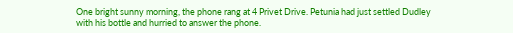One bright sunny morning, the phone rang at 4 Privet Drive. Petunia had just settled Dudley with his bottle and hurried to answer the phone.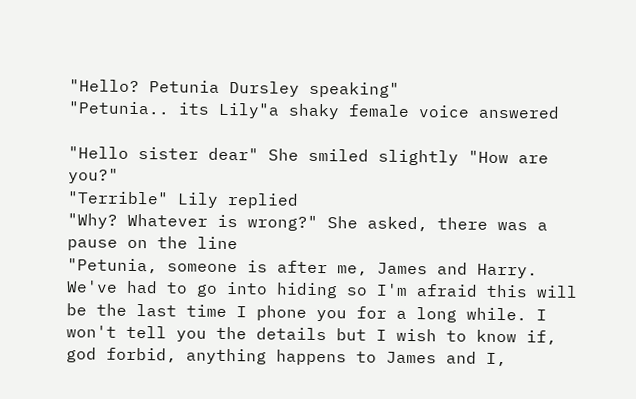"Hello? Petunia Dursley speaking"
"Petunia.. its Lily"a shaky female voice answered

"Hello sister dear" She smiled slightly "How are you?"
"Terrible" Lily replied
"Why? Whatever is wrong?" She asked, there was a pause on the line
"Petunia, someone is after me, James and Harry. We've had to go into hiding so I'm afraid this will be the last time I phone you for a long while. I won't tell you the details but I wish to know if, god forbid, anything happens to James and I,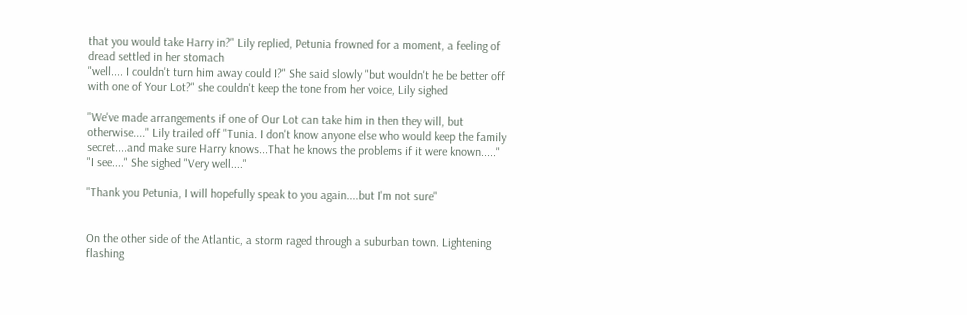that you would take Harry in?" Lily replied, Petunia frowned for a moment, a feeling of dread settled in her stomach
"well.... I couldn't turn him away could I?" She said slowly "but wouldn't he be better off with one of Your Lot?" she couldn't keep the tone from her voice, Lily sighed

"We've made arrangements if one of Our Lot can take him in then they will, but otherwise...." Lily trailed off "Tunia. I don't know anyone else who would keep the family secret....and make sure Harry knows...That he knows the problems if it were known....."
"I see...." She sighed "Very well...."

"Thank you Petunia, I will hopefully speak to you again....but I'm not sure"


On the other side of the Atlantic, a storm raged through a suburban town. Lightening flashing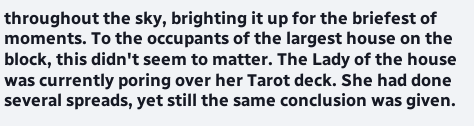throughout the sky, brighting it up for the briefest of moments. To the occupants of the largest house on the block, this didn't seem to matter. The Lady of the house was currently poring over her Tarot deck. She had done several spreads, yet still the same conclusion was given.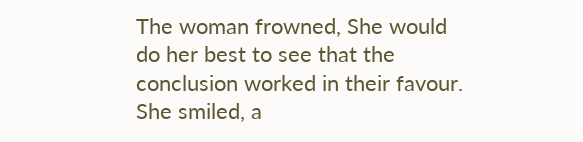The woman frowned, She would do her best to see that the conclusion worked in their favour. She smiled, a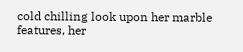cold chilling look upon her marble features, her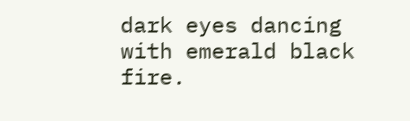dark eyes dancing with emerald black fire.